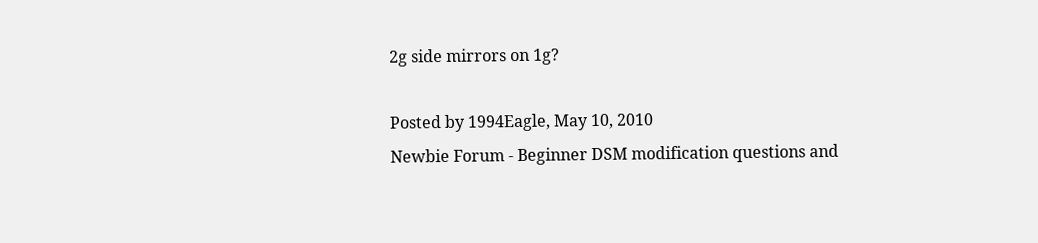2g side mirrors on 1g?

Posted by 1994Eagle, May 10, 2010
Newbie Forum - Beginner DSM modification questions and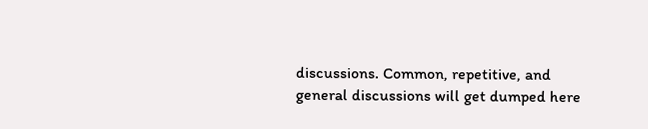discussions. Common, repetitive, and general discussions will get dumped here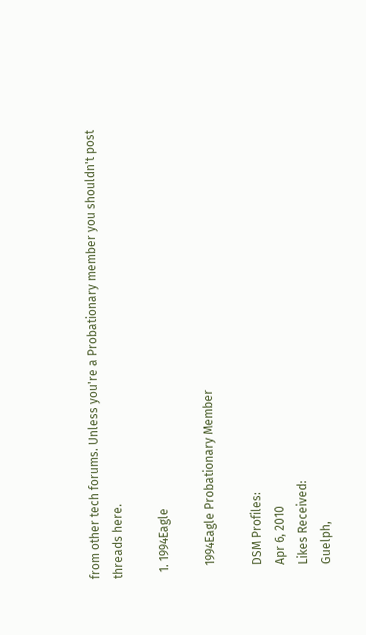from other tech forums. Unless you're a Probationary member you shouldn't post threads here.

  1. 1994Eagle

    1994Eagle Probationary Member

    DSM Profiles:
    Apr 6, 2010
    Likes Received:
    Guelph,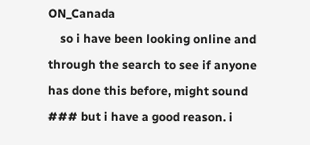ON_Canada
    so i have been looking online and through the search to see if anyone has done this before, might sound ### but i have a good reason. i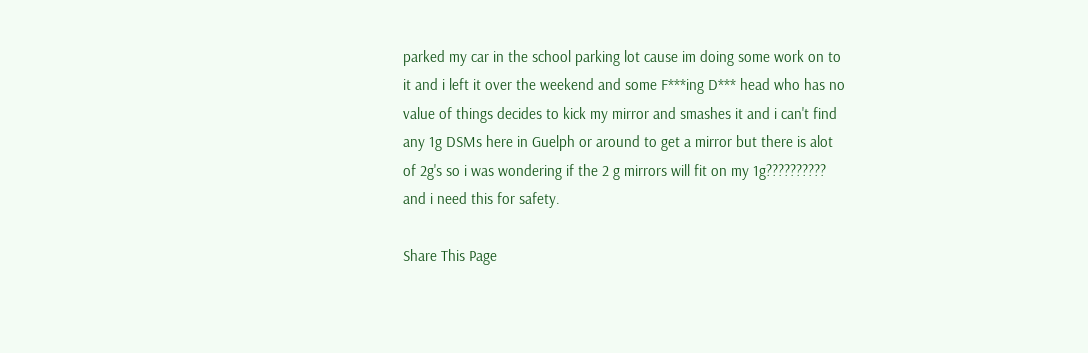parked my car in the school parking lot cause im doing some work on to it and i left it over the weekend and some F***ing D*** head who has no value of things decides to kick my mirror and smashes it and i can't find any 1g DSMs here in Guelph or around to get a mirror but there is alot of 2g's so i was wondering if the 2 g mirrors will fit on my 1g?????????? and i need this for safety.

Share This Page